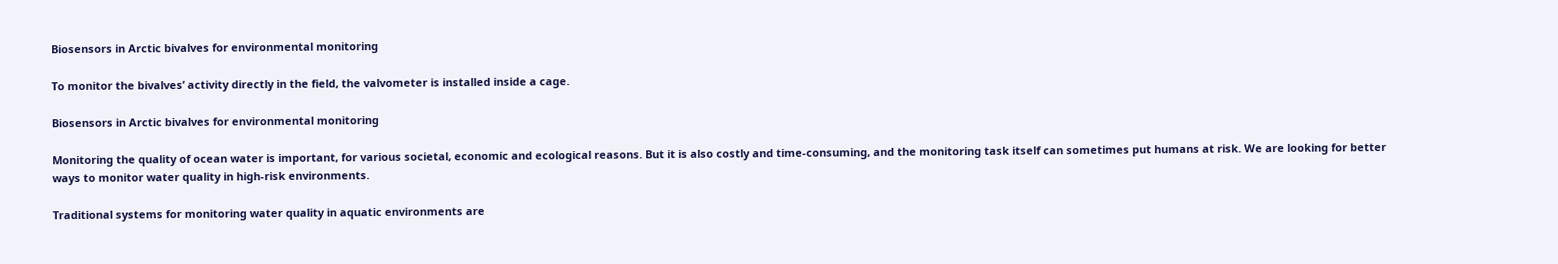Biosensors in Arctic bivalves for environmental monitoring

To monitor the bivalves’ activity directly in the field, the valvometer is installed inside a cage.

Biosensors in Arctic bivalves for environmental monitoring

Monitoring the quality of ocean water is important, for various societal, economic and ecological reasons. But it is also costly and time-consuming, and the monitoring task itself can sometimes put humans at risk. We are looking for better ways to monitor water quality in high-risk environments.

Traditional systems for monitoring water quality in aquatic environments are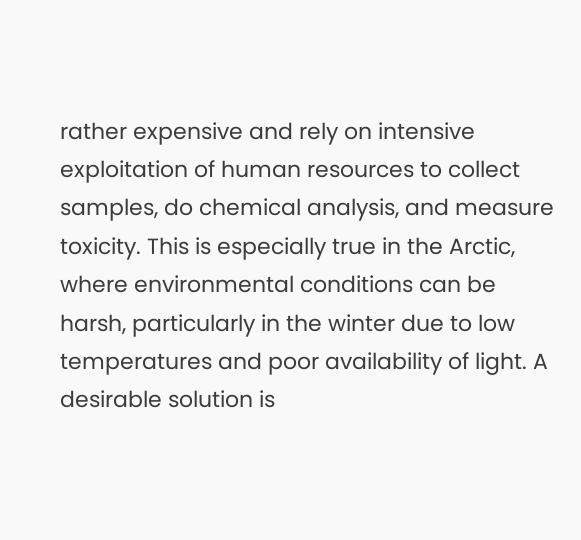rather expensive and rely on intensive exploitation of human resources to collect samples, do chemical analysis, and measure toxicity. This is especially true in the Arctic, where environmental conditions can be harsh, particularly in the winter due to low temperatures and poor availability of light. A desirable solution is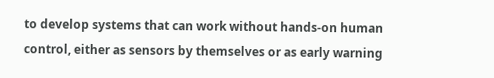to develop systems that can work without hands-on human control, either as sensors by themselves or as early warning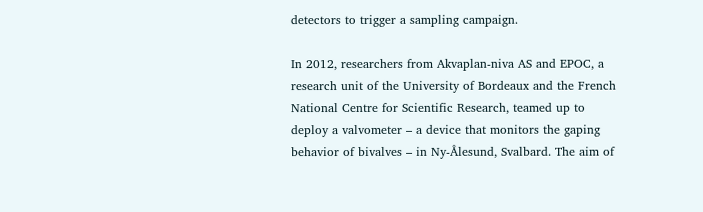detectors to trigger a sampling campaign.

In 2012, researchers from Akvaplan-niva AS and EPOC, a research unit of the University of Bordeaux and the French National Centre for Scientific Research, teamed up to deploy a valvometer – a device that monitors the gaping behavior of bivalves – in Ny-Ålesund, Svalbard. The aim of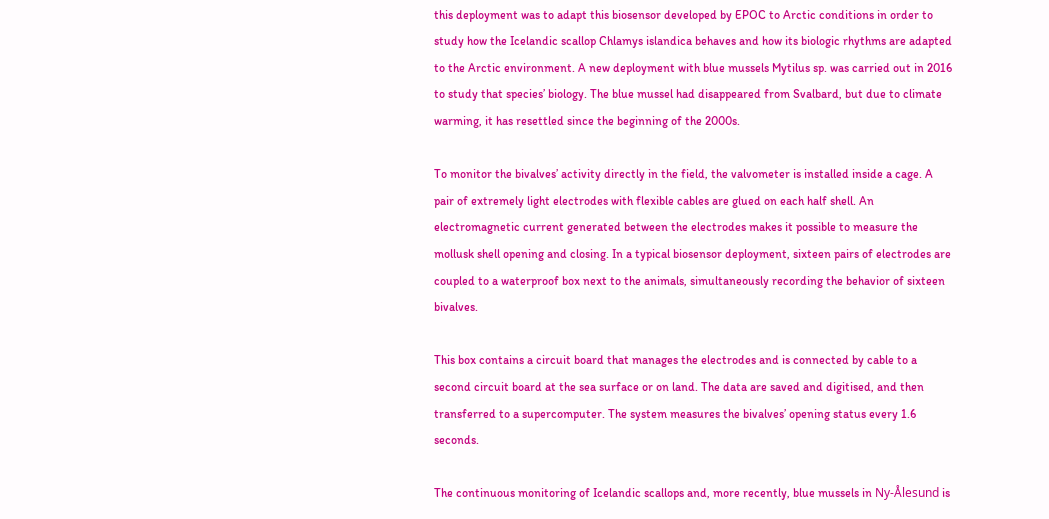this deployment was to adapt this biosensor developed by EPOC to Arctic conditions in order to study how the Icelandic scallop Chlamys islandica behaves and how its biologic rhythms are adapted to the Arctic environment. A new deployment with blue mussels Mytilus sp. was carried out in 2016 to study that species’ biology. The blue mussel had disappeared from Svalbard, but due to climate warming, it has resettled since the beginning of the 2000s.

To monitor the bivalves’ activity directly in the field, the valvometer is installed inside a cage. A pair of extremely light electrodes with flexible cables are glued on each half shell. An electromagnetic current generated between the electrodes makes it possible to measure the mollusk shell opening and closing. In a typical biosensor deployment, sixteen pairs of electrodes are coupled to a waterproof box next to the animals, simultaneously recording the behavior of sixteen bivalves.

This box contains a circuit board that manages the electrodes and is connected by cable to a second circuit board at the sea surface or on land. The data are saved and digitised, and then transferred to a supercomputer. The system measures the bivalves’ opening status every 1.6 seconds.

The continuous monitoring of Icelandic scallops and, more recently, blue mussels in Ny-Ålesund is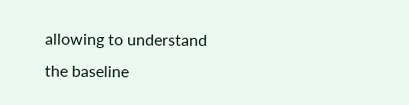allowing to understand the baseline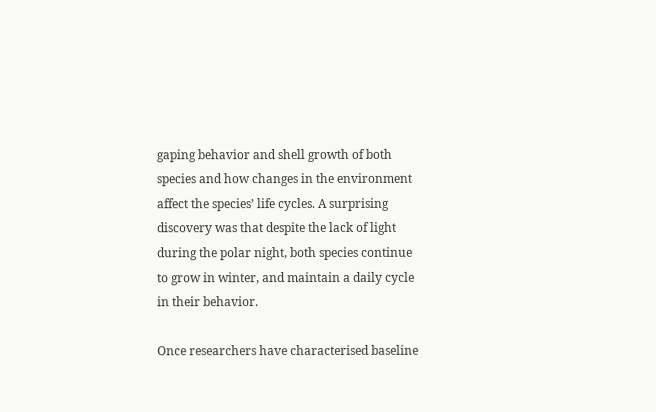gaping behavior and shell growth of both species and how changes in the environment affect the species’ life cycles. A surprising discovery was that despite the lack of light during the polar night, both species continue to grow in winter, and maintain a daily cycle in their behavior.

Once researchers have characterised baseline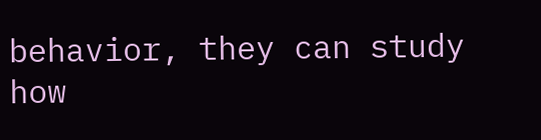behavior, they can study how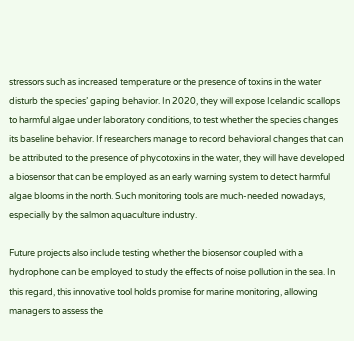stressors such as increased temperature or the presence of toxins in the water disturb the species’ gaping behavior. In 2020, they will expose Icelandic scallops to harmful algae under laboratory conditions, to test whether the species changes its baseline behavior. If researchers manage to record behavioral changes that can be attributed to the presence of phycotoxins in the water, they will have developed a biosensor that can be employed as an early warning system to detect harmful algae blooms in the north. Such monitoring tools are much-needed nowadays, especially by the salmon aquaculture industry.

Future projects also include testing whether the biosensor coupled with a hydrophone can be employed to study the effects of noise pollution in the sea. In this regard, this innovative tool holds promise for marine monitoring, allowing managers to assess the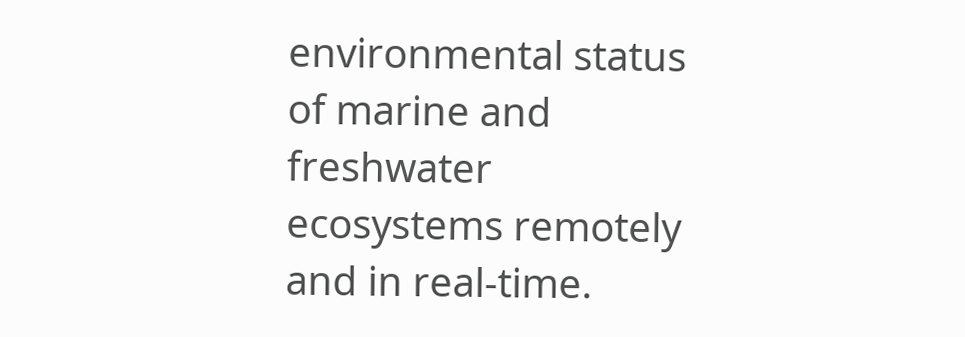environmental status of marine and freshwater ecosystems remotely and in real-time.